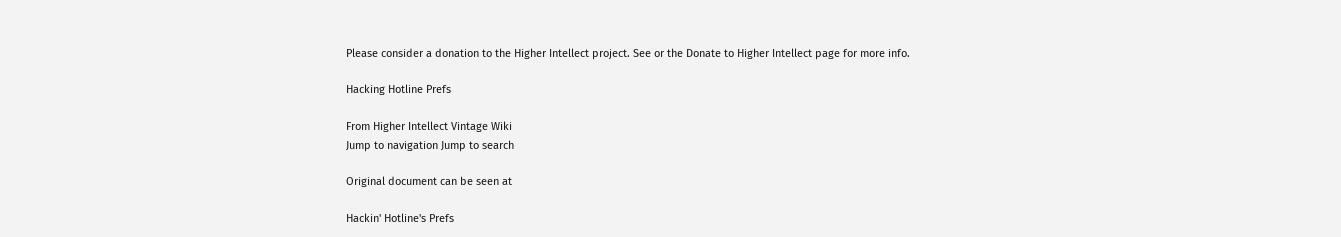Please consider a donation to the Higher Intellect project. See or the Donate to Higher Intellect page for more info.

Hacking Hotline Prefs

From Higher Intellect Vintage Wiki
Jump to navigation Jump to search

Original document can be seen at

Hackin' Hotline's Prefs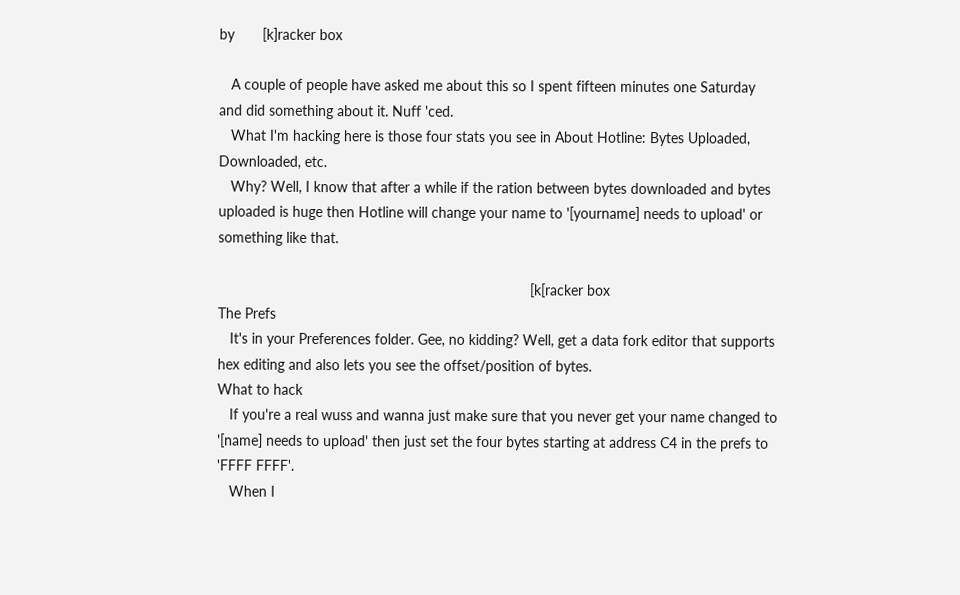by       [k]racker box

   A couple of people have asked me about this so I spent fifteen minutes one Saturday and did something about it. Nuff 'ced.
   What I'm hacking here is those four stats you see in About Hotline: Bytes Uploaded, Downloaded, etc.
   Why? Well, I know that after a while if the ration between bytes downloaded and bytes uploaded is huge then Hotline will change your name to '[yourname] needs to upload' or something like that.

                                                                              [k[racker box
The Prefs
   It's in your Preferences folder. Gee, no kidding? Well, get a data fork editor that supports hex editing and also lets you see the offset/position of bytes.
What to hack
   If you're a real wuss and wanna just make sure that you never get your name changed to '[name] needs to upload' then just set the four bytes starting at address C4 in the prefs to 'FFFF FFFF'.
   When I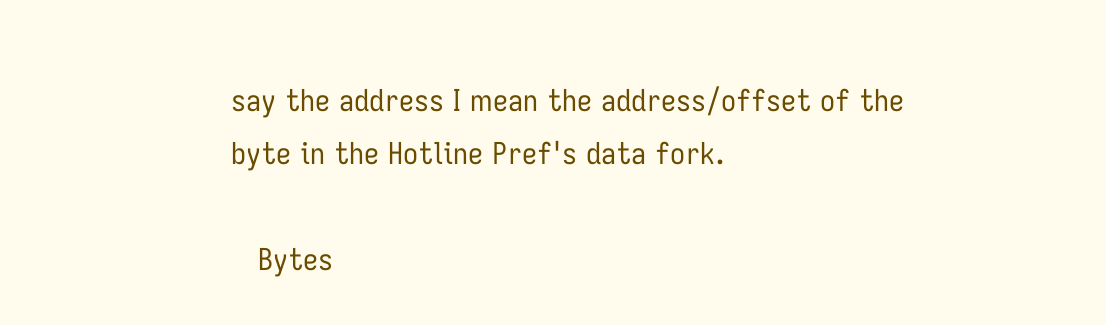say the address I mean the address/offset of the byte in the Hotline Pref's data fork.

   Bytes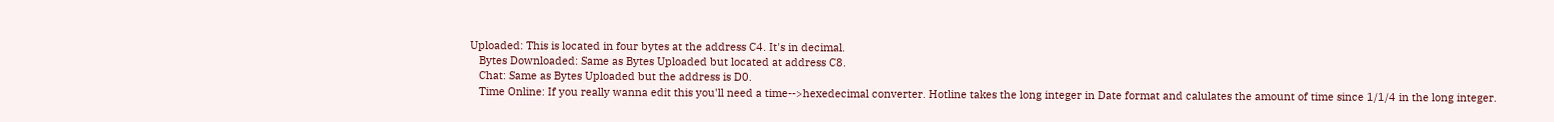Uploaded: This is located in four bytes at the address C4. It's in decimal.
   Bytes Downloaded: Same as Bytes Uploaded but located at address C8.
   Chat: Same as Bytes Uploaded but the address is D0.
   Time Online: If you really wanna edit this you'll need a time-->hexedecimal converter. Hotline takes the long integer in Date format and calulates the amount of time since 1/1/4 in the long integer.